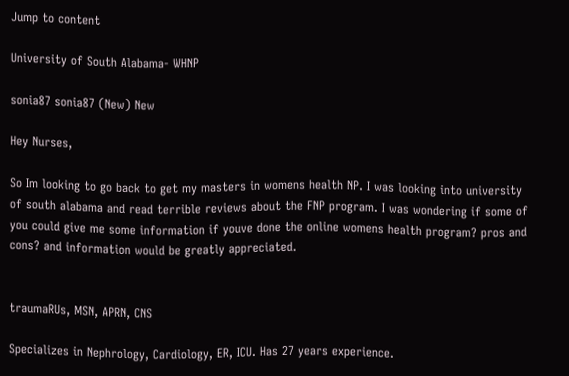Jump to content

University of South Alabama- WHNP

sonia87 sonia87 (New) New

Hey Nurses,

So Im looking to go back to get my masters in womens health NP. I was looking into university of south alabama and read terrible reviews about the FNP program. I was wondering if some of you could give me some information if youve done the online womens health program? pros and cons? and information would be greatly appreciated.


traumaRUs, MSN, APRN, CNS

Specializes in Nephrology, Cardiology, ER, ICU. Has 27 years experience.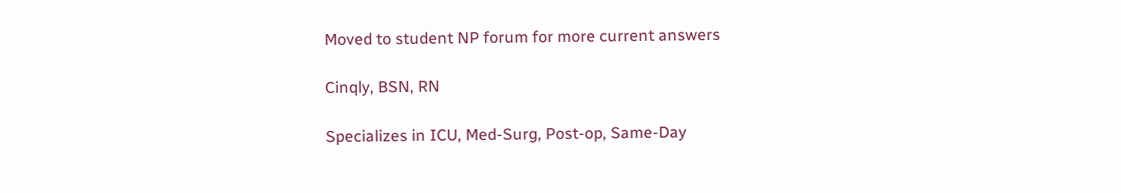Moved to student NP forum for more current answers

Cinqly, BSN, RN

Specializes in ICU, Med-Surg, Post-op, Same-Day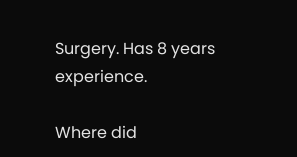Surgery. Has 8 years experience.

Where did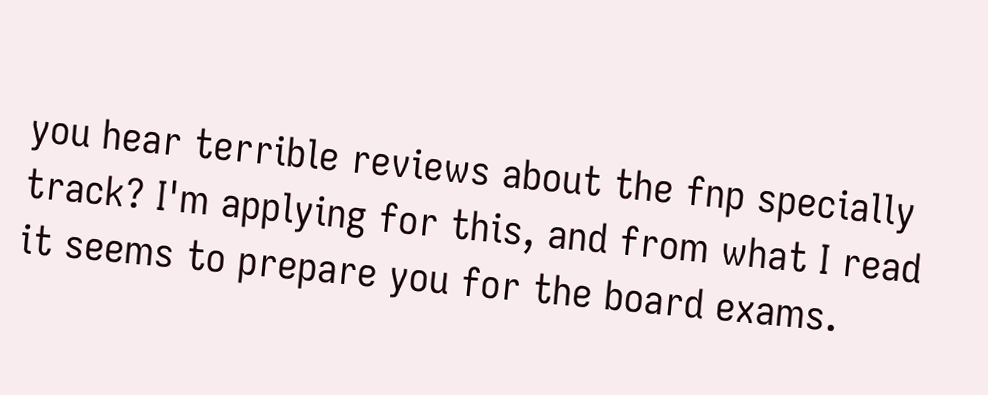you hear terrible reviews about the fnp specially track? I'm applying for this, and from what I read it seems to prepare you for the board exams.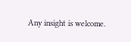Any insight is welcome.